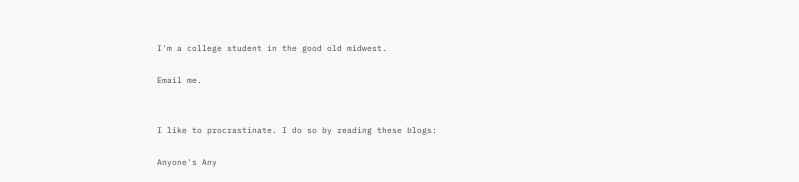I'm a college student in the good old midwest.

Email me.


I like to procrastinate. I do so by reading these blogs:

Anyone's Any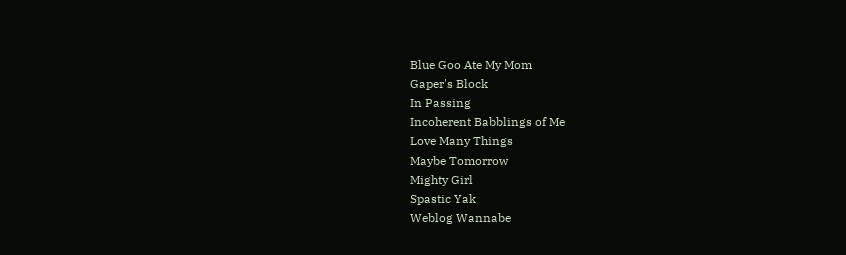Blue Goo Ate My Mom
Gaper's Block
In Passing
Incoherent Babblings of Me
Love Many Things
Maybe Tomorrow
Mighty Girl
Spastic Yak
Weblog Wannabe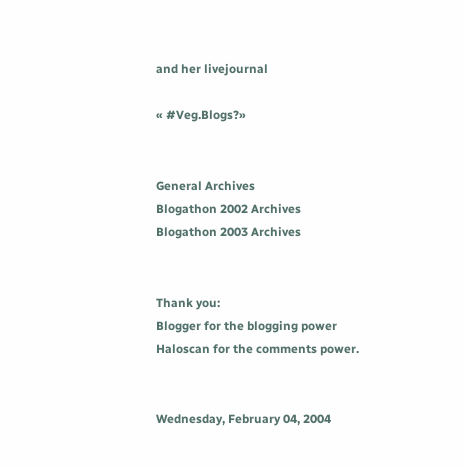and her livejournal

« #Veg.Blogs?»


General Archives
Blogathon 2002 Archives
Blogathon 2003 Archives


Thank you:
Blogger for the blogging power
Haloscan for the comments power.


Wednesday, February 04, 2004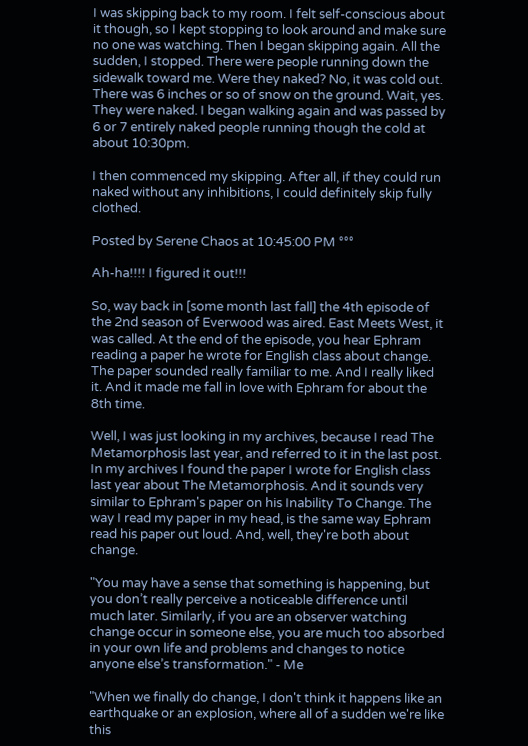I was skipping back to my room. I felt self-conscious about it though, so I kept stopping to look around and make sure no one was watching. Then I began skipping again. All the sudden, I stopped. There were people running down the sidewalk toward me. Were they naked? No, it was cold out. There was 6 inches or so of snow on the ground. Wait, yes. They were naked. I began walking again and was passed by 6 or 7 entirely naked people running though the cold at about 10:30pm.

I then commenced my skipping. After all, if they could run naked without any inhibitions, I could definitely skip fully clothed.

Posted by Serene Chaos at 10:45:00 PM °°°

Ah-ha!!!! I figured it out!!!

So, way back in [some month last fall] the 4th episode of the 2nd season of Everwood was aired. East Meets West, it was called. At the end of the episode, you hear Ephram reading a paper he wrote for English class about change. The paper sounded really familiar to me. And I really liked it. And it made me fall in love with Ephram for about the 8th time.

Well, I was just looking in my archives, because I read The Metamorphosis last year, and referred to it in the last post. In my archives I found the paper I wrote for English class last year about The Metamorphosis. And it sounds very similar to Ephram's paper on his Inability To Change. The way I read my paper in my head, is the same way Ephram read his paper out loud. And, well, they're both about change.

"You may have a sense that something is happening, but you don’t really perceive a noticeable difference until much later. Similarly, if you are an observer watching change occur in someone else, you are much too absorbed in your own life and problems and changes to notice anyone else’s transformation." - Me

"When we finally do change, I don't think it happens like an earthquake or an explosion, where all of a sudden we're like this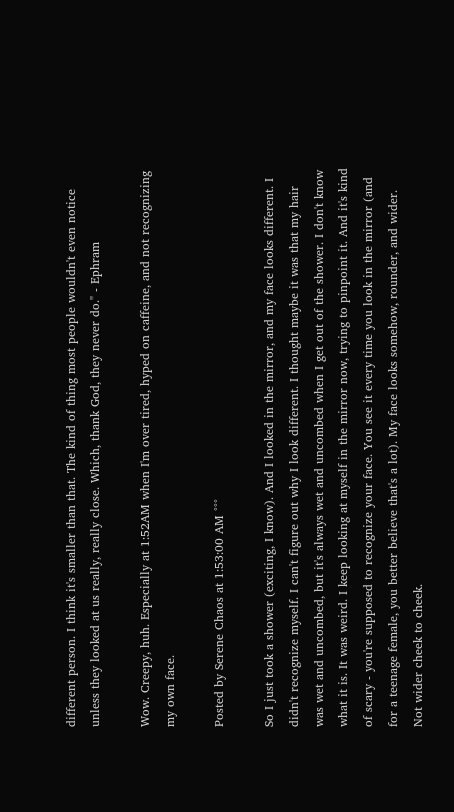different person. I think it's smaller than that. The kind of thing most people wouldn't even notice unless they looked at us really, really close. Which, thank God, they never do." - Ephram

Wow. Creepy, huh. Especially at 1:52AM when I'm over tired, hyped on caffeine, and not recognizing my own face.

Posted by Serene Chaos at 1:53:00 AM °°°

So I just took a shower (exciting, I know). And I looked in the mirror, and my face looks different. I didn't recognize myself. I can't figure out why I look different. I thought maybe it was that my hair was wet and uncombed, but it's always wet and uncombed when I get out of the shower. I don't know what it is. It was weird. I keep looking at myself in the mirror now, trying to pinpoint it. And it's kind of scary - you're supposed to recognize your face. You see it every time you look in the mirror (and for a teenage female, you better believe that's a lot). My face looks somehow, rounder, and wider. Not wider cheek to cheek.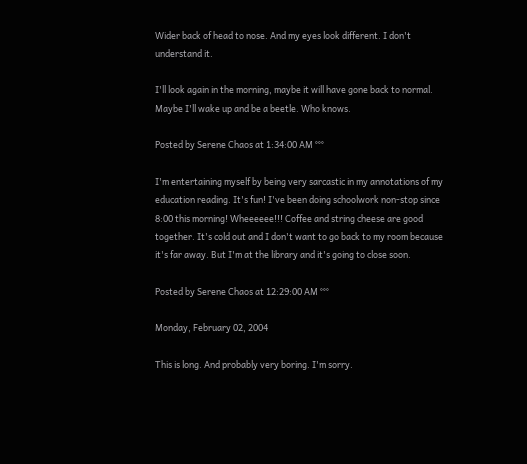Wider back of head to nose. And my eyes look different. I don't understand it.

I'll look again in the morning, maybe it will have gone back to normal. Maybe I'll wake up and be a beetle. Who knows.

Posted by Serene Chaos at 1:34:00 AM °°°

I'm entertaining myself by being very sarcastic in my annotations of my education reading. It's fun! I've been doing schoolwork non-stop since 8:00 this morning! Wheeeeee!!! Coffee and string cheese are good together. It's cold out and I don't want to go back to my room because it's far away. But I'm at the library and it's going to close soon.

Posted by Serene Chaos at 12:29:00 AM °°°

Monday, February 02, 2004

This is long. And probably very boring. I'm sorry.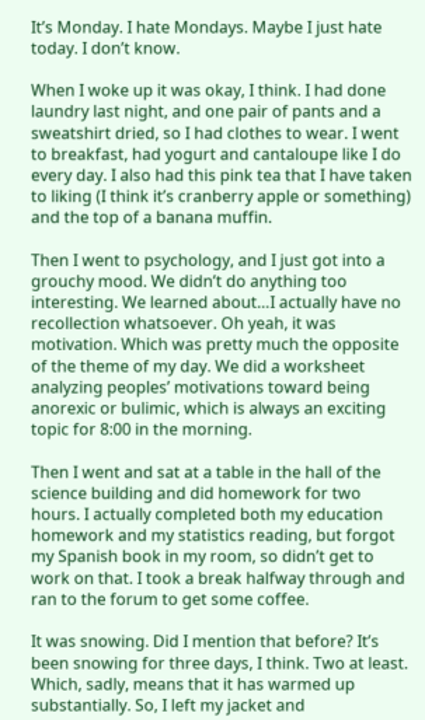It’s Monday. I hate Mondays. Maybe I just hate today. I don’t know.

When I woke up it was okay, I think. I had done laundry last night, and one pair of pants and a sweatshirt dried, so I had clothes to wear. I went to breakfast, had yogurt and cantaloupe like I do every day. I also had this pink tea that I have taken to liking (I think it’s cranberry apple or something) and the top of a banana muffin.

Then I went to psychology, and I just got into a grouchy mood. We didn’t do anything too interesting. We learned about…I actually have no recollection whatsoever. Oh yeah, it was motivation. Which was pretty much the opposite of the theme of my day. We did a worksheet analyzing peoples’ motivations toward being anorexic or bulimic, which is always an exciting topic for 8:00 in the morning.

Then I went and sat at a table in the hall of the science building and did homework for two hours. I actually completed both my education homework and my statistics reading, but forgot my Spanish book in my room, so didn’t get to work on that. I took a break halfway through and ran to the forum to get some coffee.

It was snowing. Did I mention that before? It’s been snowing for three days, I think. Two at least. Which, sadly, means that it has warmed up substantially. So, I left my jacket and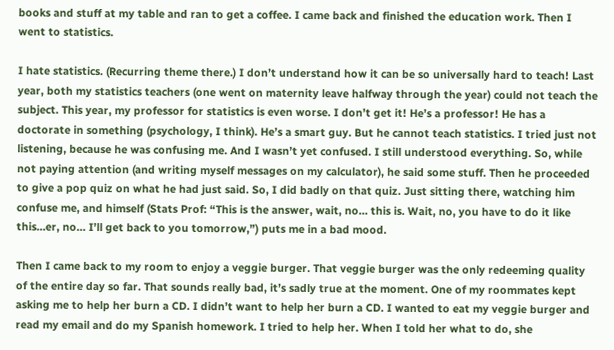books and stuff at my table and ran to get a coffee. I came back and finished the education work. Then I went to statistics.

I hate statistics. (Recurring theme there.) I don’t understand how it can be so universally hard to teach! Last year, both my statistics teachers (one went on maternity leave halfway through the year) could not teach the subject. This year, my professor for statistics is even worse. I don’t get it! He’s a professor! He has a doctorate in something (psychology, I think). He’s a smart guy. But he cannot teach statistics. I tried just not listening, because he was confusing me. And I wasn’t yet confused. I still understood everything. So, while not paying attention (and writing myself messages on my calculator), he said some stuff. Then he proceeded to give a pop quiz on what he had just said. So, I did badly on that quiz. Just sitting there, watching him confuse me, and himself (Stats Prof: “This is the answer, wait, no… this is. Wait, no, you have to do it like this…er, no… I’ll get back to you tomorrow,”) puts me in a bad mood.

Then I came back to my room to enjoy a veggie burger. That veggie burger was the only redeeming quality of the entire day so far. That sounds really bad, it’s sadly true at the moment. One of my roommates kept asking me to help her burn a CD. I didn’t want to help her burn a CD. I wanted to eat my veggie burger and read my email and do my Spanish homework. I tried to help her. When I told her what to do, she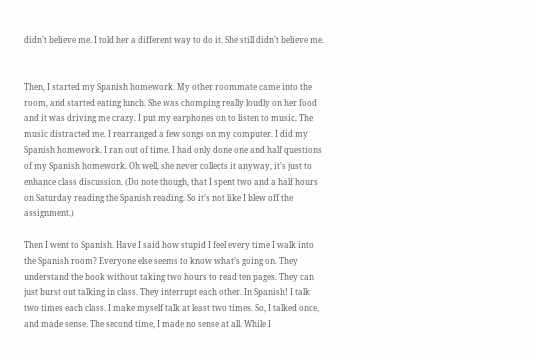didn’t believe me. I told her a different way to do it. She still didn’t believe me.


Then, I started my Spanish homework. My other roommate came into the room, and started eating lunch. She was chomping really loudly on her food and it was driving me crazy. I put my earphones on to listen to music. The music distracted me. I rearranged a few songs on my computer. I did my Spanish homework. I ran out of time. I had only done one and half questions of my Spanish homework. Oh well, she never collects it anyway, it’s just to enhance class discussion. (Do note though, that I spent two and a half hours on Saturday reading the Spanish reading. So it’s not like I blew off the assignment.)

Then I went to Spanish. Have I said how stupid I feel every time I walk into the Spanish room? Everyone else seems to know what’s going on. They understand the book without taking two hours to read ten pages. They can just burst out talking in class. They interrupt each other. In Spanish! I talk two times each class. I make myself talk at least two times. So, I talked once, and made sense. The second time, I made no sense at all. While I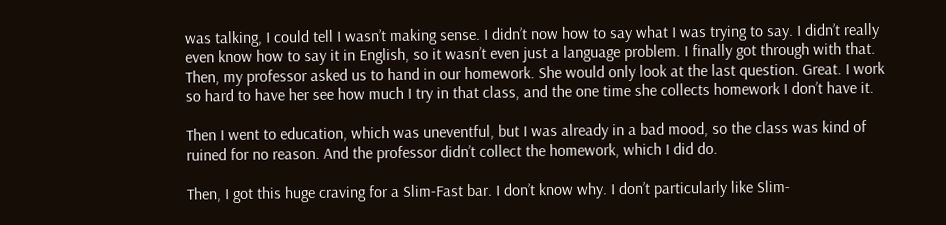was talking, I could tell I wasn’t making sense. I didn’t now how to say what I was trying to say. I didn’t really even know how to say it in English, so it wasn’t even just a language problem. I finally got through with that. Then, my professor asked us to hand in our homework. She would only look at the last question. Great. I work so hard to have her see how much I try in that class, and the one time she collects homework I don’t have it.

Then I went to education, which was uneventful, but I was already in a bad mood, so the class was kind of ruined for no reason. And the professor didn’t collect the homework, which I did do.

Then, I got this huge craving for a Slim-Fast bar. I don’t know why. I don’t particularly like Slim-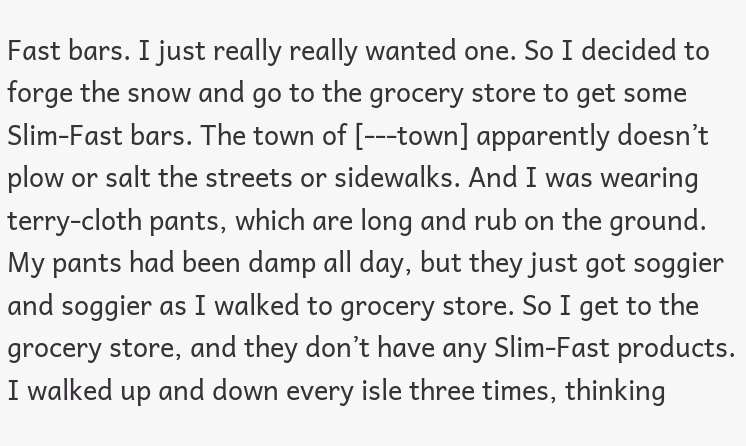Fast bars. I just really really wanted one. So I decided to forge the snow and go to the grocery store to get some Slim-Fast bars. The town of [---town] apparently doesn’t plow or salt the streets or sidewalks. And I was wearing terry-cloth pants, which are long and rub on the ground. My pants had been damp all day, but they just got soggier and soggier as I walked to grocery store. So I get to the grocery store, and they don’t have any Slim-Fast products. I walked up and down every isle three times, thinking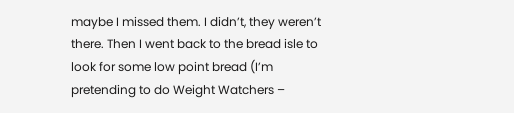maybe I missed them. I didn’t, they weren’t there. Then I went back to the bread isle to look for some low point bread (I’m pretending to do Weight Watchers –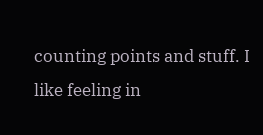counting points and stuff. I like feeling in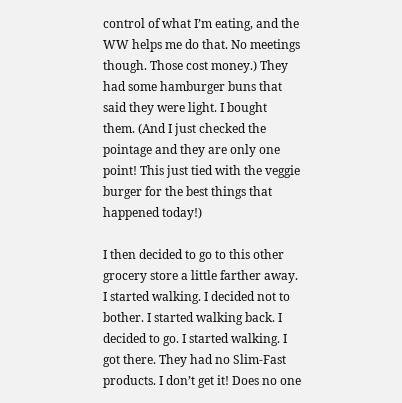control of what I’m eating, and the WW helps me do that. No meetings though. Those cost money.) They had some hamburger buns that said they were light. I bought them. (And I just checked the pointage and they are only one point! This just tied with the veggie burger for the best things that happened today!)

I then decided to go to this other grocery store a little farther away. I started walking. I decided not to bother. I started walking back. I decided to go. I started walking. I got there. They had no Slim-Fast products. I don’t get it! Does no one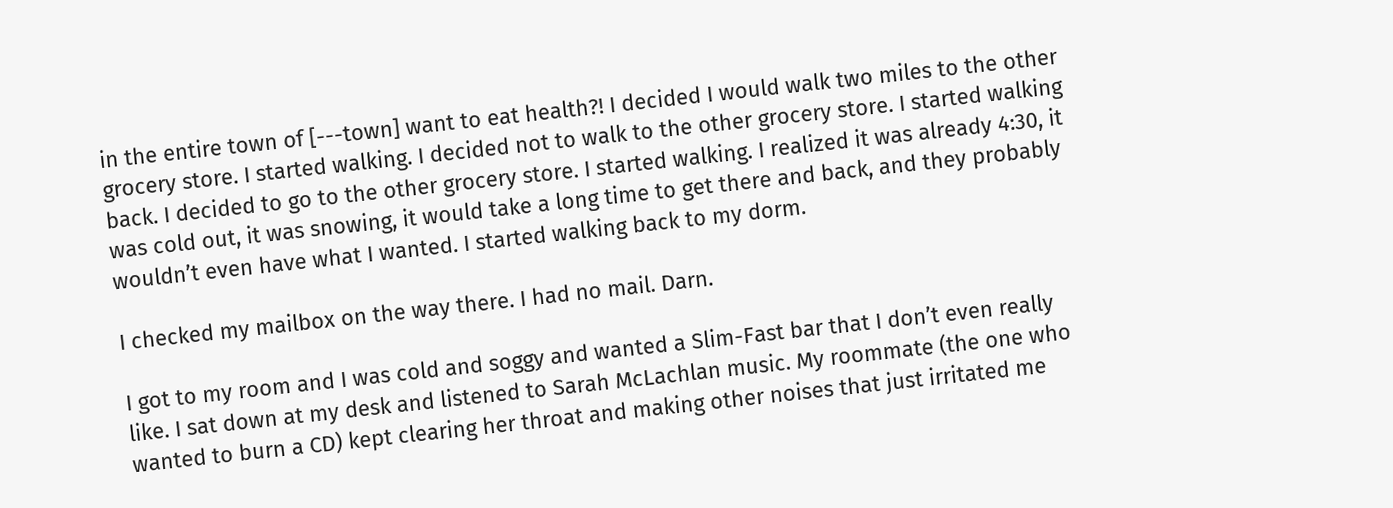in the entire town of [---town] want to eat health?! I decided I would walk two miles to the other grocery store. I started walking. I decided not to walk to the other grocery store. I started walking back. I decided to go to the other grocery store. I started walking. I realized it was already 4:30, it was cold out, it was snowing, it would take a long time to get there and back, and they probably wouldn’t even have what I wanted. I started walking back to my dorm.

I checked my mailbox on the way there. I had no mail. Darn.

I got to my room and I was cold and soggy and wanted a Slim-Fast bar that I don’t even really like. I sat down at my desk and listened to Sarah McLachlan music. My roommate (the one who wanted to burn a CD) kept clearing her throat and making other noises that just irritated me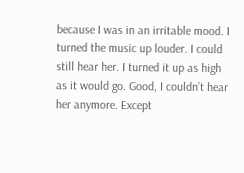because I was in an irritable mood. I turned the music up louder. I could still hear her. I turned it up as high as it would go. Good, I couldn’t hear her anymore. Except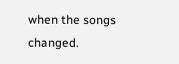when the songs changed.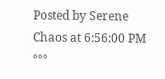Posted by Serene Chaos at 6:56:00 PM °°°